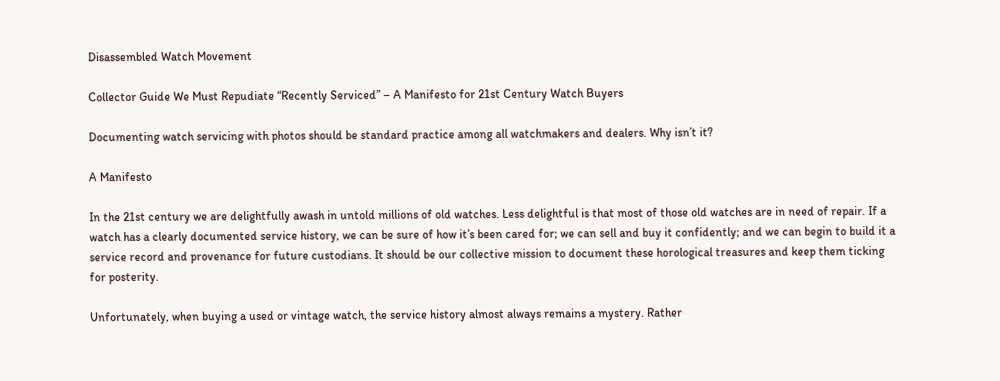Disassembled Watch Movement

Collector Guide We Must Repudiate “Recently Serviced” – A Manifesto for 21st Century Watch Buyers

Documenting watch servicing with photos should be standard practice among all watchmakers and dealers. Why isn’t it?

A Manifesto

In the 21st century we are delightfully awash in untold millions of old watches. Less delightful is that most of those old watches are in need of repair. If a watch has a clearly documented service history, we can be sure of how it’s been cared for; we can sell and buy it confidently; and we can begin to build it a service record and provenance for future custodians. It should be our collective mission to document these horological treasures and keep them ticking for posterity.

Unfortunately, when buying a used or vintage watch, the service history almost always remains a mystery. Rather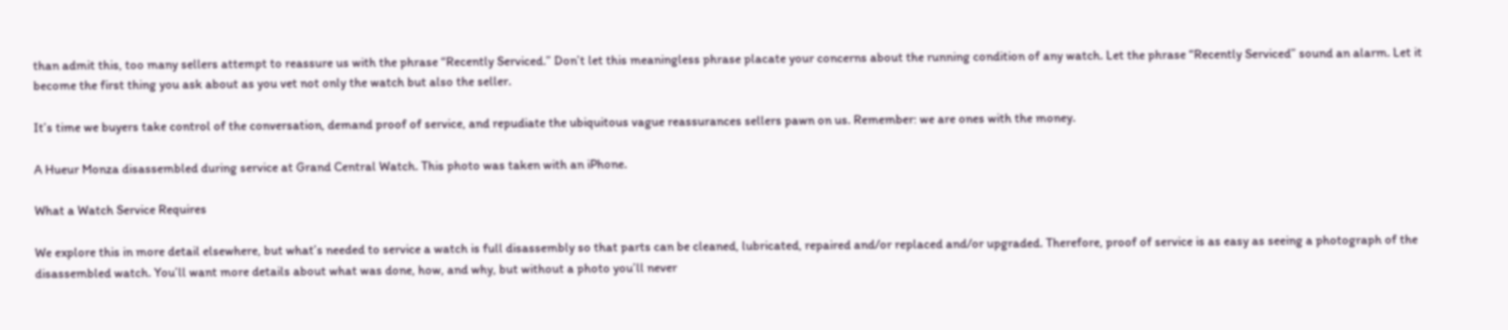than admit this, too many sellers attempt to reassure us with the phrase “Recently Serviced.” Don’t let this meaningless phrase placate your concerns about the running condition of any watch. Let the phrase “Recently Serviced” sound an alarm. Let it become the first thing you ask about as you vet not only the watch but also the seller.

It’s time we buyers take control of the conversation, demand proof of service, and repudiate the ubiquitous vague reassurances sellers pawn on us. Remember: we are ones with the money.

A Hueur Monza disassembled during service at Grand Central Watch. This photo was taken with an iPhone.

What a Watch Service Requires

We explore this in more detail elsewhere, but what’s needed to service a watch is full disassembly so that parts can be cleaned, lubricated, repaired and/or replaced and/or upgraded. Therefore, proof of service is as easy as seeing a photograph of the disassembled watch. You’ll want more details about what was done, how, and why, but without a photo you’ll never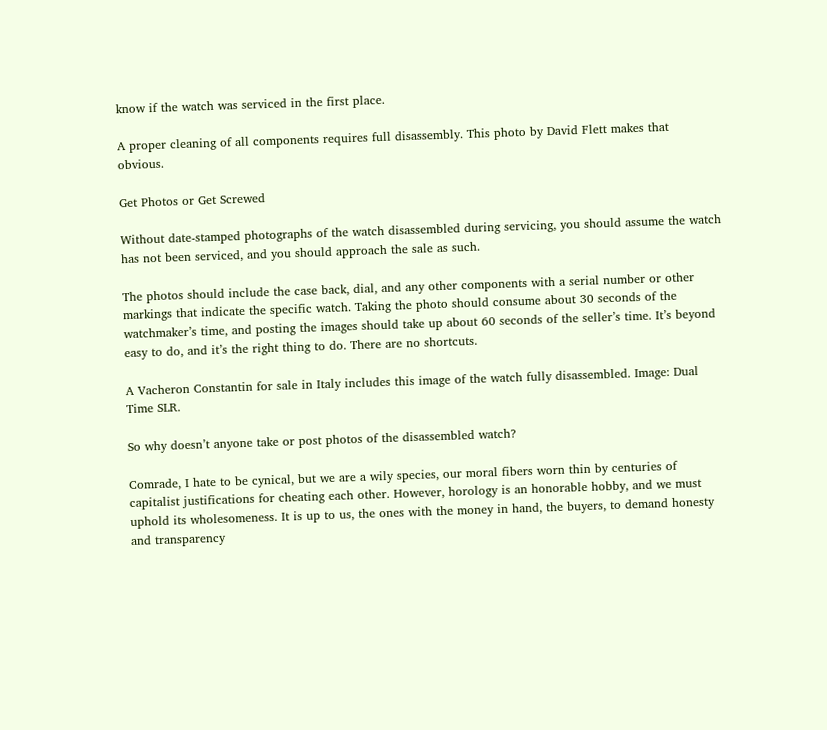know if the watch was serviced in the first place.

A proper cleaning of all components requires full disassembly. This photo by David Flett makes that obvious.

Get Photos or Get Screwed

Without date-stamped photographs of the watch disassembled during servicing, you should assume the watch has not been serviced, and you should approach the sale as such.

The photos should include the case back, dial, and any other components with a serial number or other markings that indicate the specific watch. Taking the photo should consume about 30 seconds of the watchmaker’s time, and posting the images should take up about 60 seconds of the seller’s time. It’s beyond easy to do, and it’s the right thing to do. There are no shortcuts.

A Vacheron Constantin for sale in Italy includes this image of the watch fully disassembled. Image: Dual Time SLR.

So why doesn’t anyone take or post photos of the disassembled watch?

Comrade, I hate to be cynical, but we are a wily species, our moral fibers worn thin by centuries of capitalist justifications for cheating each other. However, horology is an honorable hobby, and we must uphold its wholesomeness. It is up to us, the ones with the money in hand, the buyers, to demand honesty and transparency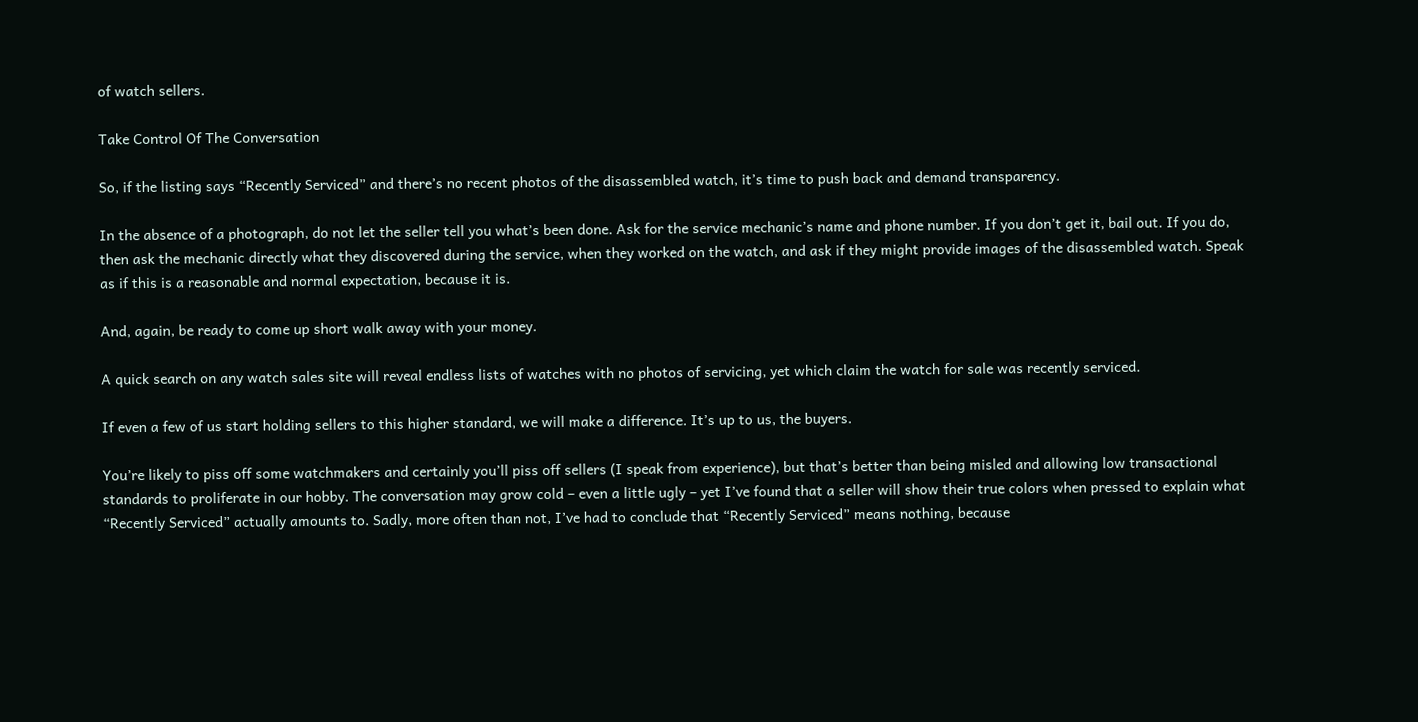of watch sellers.

Take Control Of The Conversation

So, if the listing says “Recently Serviced” and there’s no recent photos of the disassembled watch, it’s time to push back and demand transparency.

In the absence of a photograph, do not let the seller tell you what’s been done. Ask for the service mechanic’s name and phone number. If you don’t get it, bail out. If you do, then ask the mechanic directly what they discovered during the service, when they worked on the watch, and ask if they might provide images of the disassembled watch. Speak as if this is a reasonable and normal expectation, because it is.

And, again, be ready to come up short walk away with your money.

A quick search on any watch sales site will reveal endless lists of watches with no photos of servicing, yet which claim the watch for sale was recently serviced.

If even a few of us start holding sellers to this higher standard, we will make a difference. It’s up to us, the buyers.

You’re likely to piss off some watchmakers and certainly you’ll piss off sellers (I speak from experience), but that’s better than being misled and allowing low transactional standards to proliferate in our hobby. The conversation may grow cold – even a little ugly – yet I’ve found that a seller will show their true colors when pressed to explain what “Recently Serviced” actually amounts to. Sadly, more often than not, I’ve had to conclude that “Recently Serviced” means nothing, because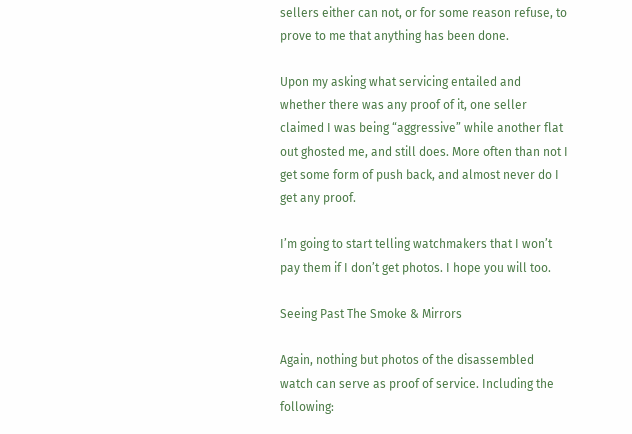sellers either can not, or for some reason refuse, to prove to me that anything has been done.

Upon my asking what servicing entailed and whether there was any proof of it, one seller claimed I was being “aggressive” while another flat out ghosted me, and still does. More often than not I get some form of push back, and almost never do I get any proof.

I’m going to start telling watchmakers that I won’t pay them if I don’t get photos. I hope you will too.

Seeing Past The Smoke & Mirrors

Again, nothing but photos of the disassembled watch can serve as proof of service. Including the following: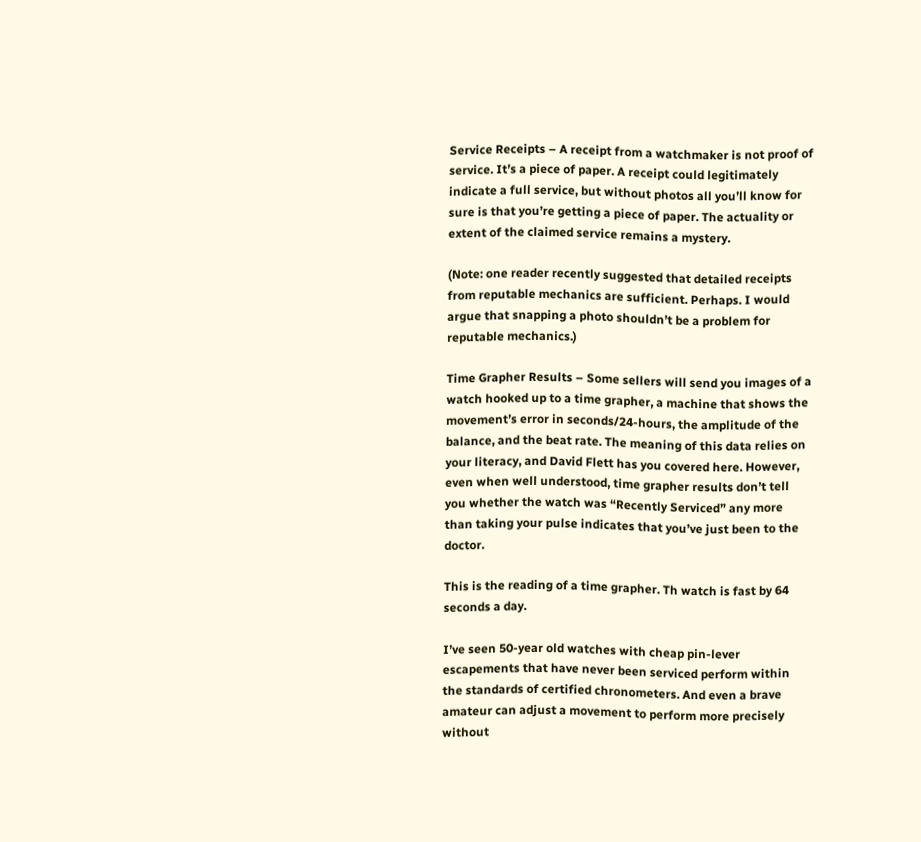Service Receipts – A receipt from a watchmaker is not proof of service. It’s a piece of paper. A receipt could legitimately indicate a full service, but without photos all you’ll know for sure is that you’re getting a piece of paper. The actuality or extent of the claimed service remains a mystery.

(Note: one reader recently suggested that detailed receipts from reputable mechanics are sufficient. Perhaps. I would argue that snapping a photo shouldn’t be a problem for reputable mechanics.)

Time Grapher Results – Some sellers will send you images of a watch hooked up to a time grapher, a machine that shows the movement’s error in seconds/24-hours, the amplitude of the balance, and the beat rate. The meaning of this data relies on your literacy, and David Flett has you covered here. However, even when well understood, time grapher results don’t tell you whether the watch was “Recently Serviced” any more than taking your pulse indicates that you’ve just been to the doctor.

This is the reading of a time grapher. Th watch is fast by 64 seconds a day.

I’ve seen 50-year old watches with cheap pin-lever escapements that have never been serviced perform within the standards of certified chronometers. And even a brave amateur can adjust a movement to perform more precisely without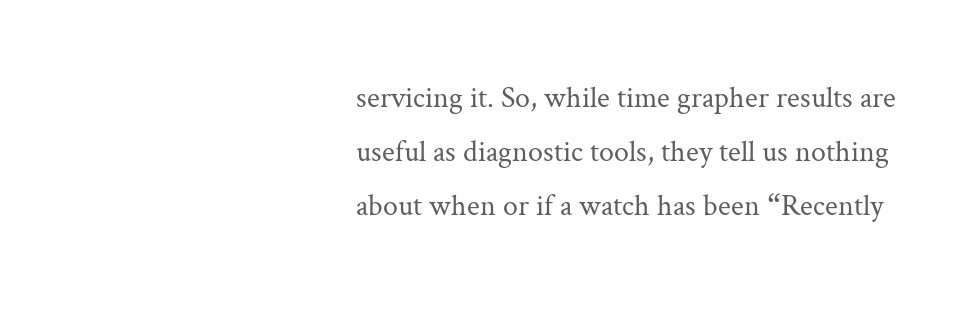servicing it. So, while time grapher results are useful as diagnostic tools, they tell us nothing about when or if a watch has been “Recently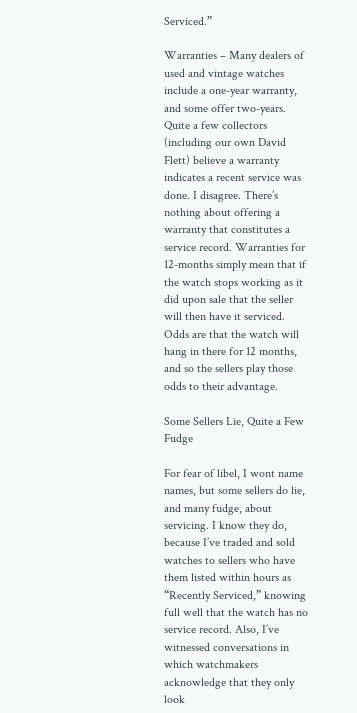Serviced.”

Warranties – Many dealers of used and vintage watches include a one-year warranty, and some offer two-years. Quite a few collectors (including our own David Flett) believe a warranty indicates a recent service was done. I disagree. There’s nothing about offering a warranty that constitutes a service record. Warranties for 12-months simply mean that if the watch stops working as it did upon sale that the seller will then have it serviced. Odds are that the watch will hang in there for 12 months, and so the sellers play those odds to their advantage.

Some Sellers Lie, Quite a Few Fudge

For fear of libel, I wont name names, but some sellers do lie, and many fudge, about servicing. I know they do, because I’ve traded and sold watches to sellers who have them listed within hours as “Recently Serviced,” knowing full well that the watch has no service record. Also, I’ve witnessed conversations in which watchmakers acknowledge that they only look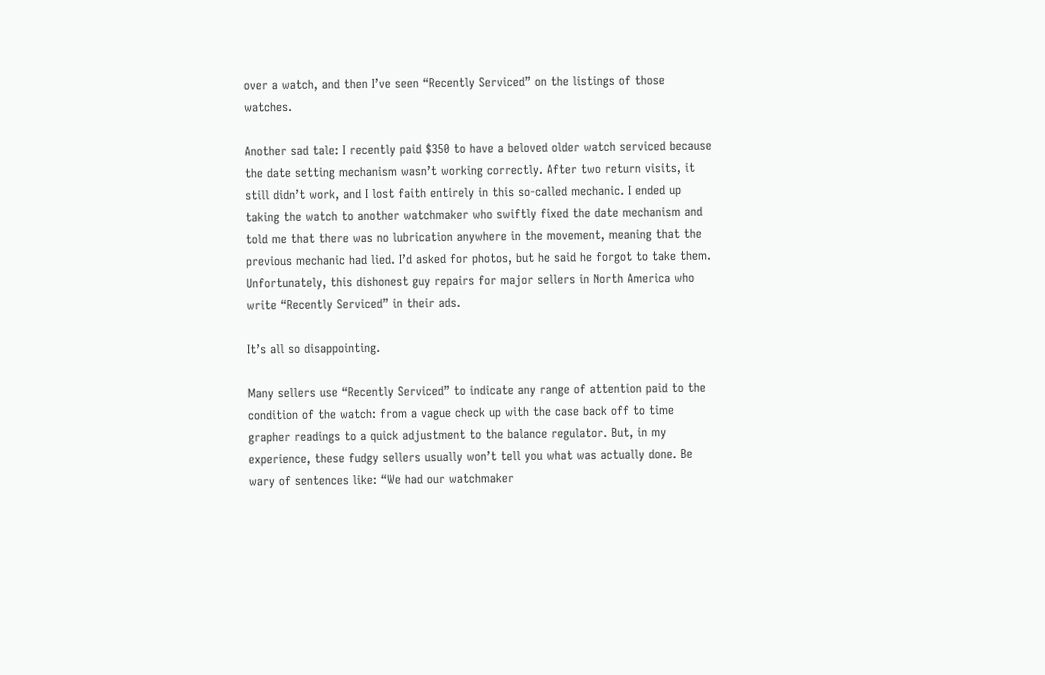over a watch, and then I’ve seen “Recently Serviced” on the listings of those watches.

Another sad tale: I recently paid $350 to have a beloved older watch serviced because the date setting mechanism wasn’t working correctly. After two return visits, it still didn’t work, and I lost faith entirely in this so-called mechanic. I ended up taking the watch to another watchmaker who swiftly fixed the date mechanism and told me that there was no lubrication anywhere in the movement, meaning that the previous mechanic had lied. I’d asked for photos, but he said he forgot to take them. Unfortunately, this dishonest guy repairs for major sellers in North America who write “Recently Serviced” in their ads.

It’s all so disappointing.

Many sellers use “Recently Serviced” to indicate any range of attention paid to the condition of the watch: from a vague check up with the case back off to time grapher readings to a quick adjustment to the balance regulator. But, in my experience, these fudgy sellers usually won’t tell you what was actually done. Be wary of sentences like: “We had our watchmaker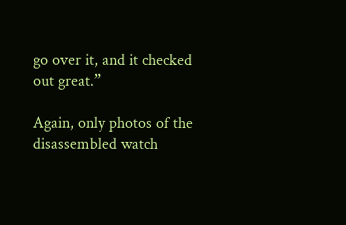go over it, and it checked out great.”

Again, only photos of the disassembled watch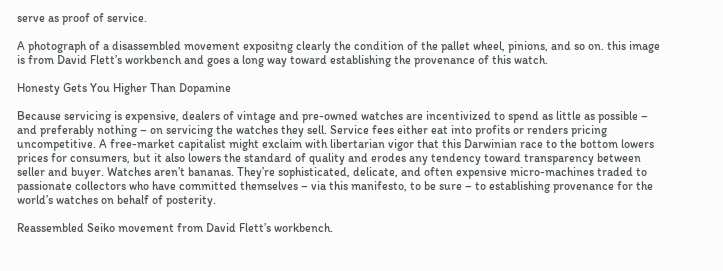serve as proof of service.

A photograph of a disassembled movement expositng clearly the condition of the pallet wheel, pinions, and so on. this image is from David Flett’s workbench and goes a long way toward establishing the provenance of this watch.

Honesty Gets You Higher Than Dopamine

Because servicing is expensive, dealers of vintage and pre-owned watches are incentivized to spend as little as possible – and preferably nothing – on servicing the watches they sell. Service fees either eat into profits or renders pricing uncompetitive. A free-market capitalist might exclaim with libertarian vigor that this Darwinian race to the bottom lowers prices for consumers, but it also lowers the standard of quality and erodes any tendency toward transparency between seller and buyer. Watches aren’t bananas. They’re sophisticated, delicate, and often expensive micro-machines traded to passionate collectors who have committed themselves – via this manifesto, to be sure – to establishing provenance for the world’s watches on behalf of posterity.

Reassembled Seiko movement from David Flett’s workbench.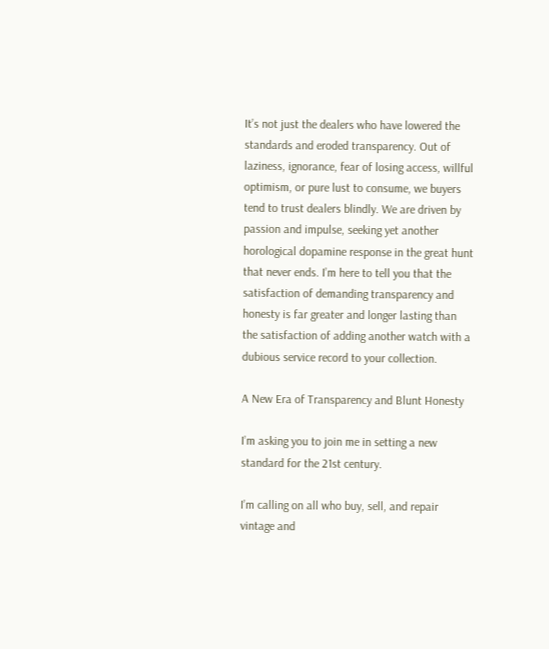It’s not just the dealers who have lowered the standards and eroded transparency. Out of laziness, ignorance, fear of losing access, willful optimism, or pure lust to consume, we buyers tend to trust dealers blindly. We are driven by passion and impulse, seeking yet another horological dopamine response in the great hunt that never ends. I’m here to tell you that the satisfaction of demanding transparency and honesty is far greater and longer lasting than the satisfaction of adding another watch with a dubious service record to your collection.

A New Era of Transparency and Blunt Honesty

I’m asking you to join me in setting a new standard for the 21st century.

I’m calling on all who buy, sell, and repair vintage and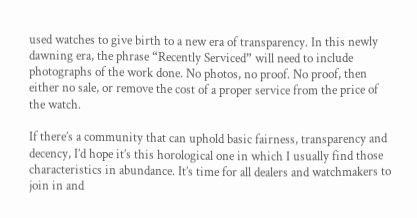used watches to give birth to a new era of transparency. In this newly dawning era, the phrase “Recently Serviced” will need to include photographs of the work done. No photos, no proof. No proof, then either no sale, or remove the cost of a proper service from the price of the watch.

If there’s a community that can uphold basic fairness, transparency and decency, I’d hope it’s this horological one in which I usually find those characteristics in abundance. It’s time for all dealers and watchmakers to join in and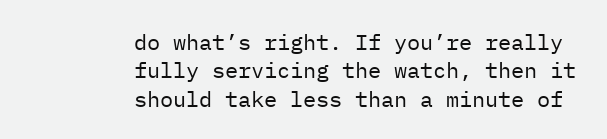do what’s right. If you’re really fully servicing the watch, then it should take less than a minute of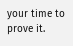your time to prove it.